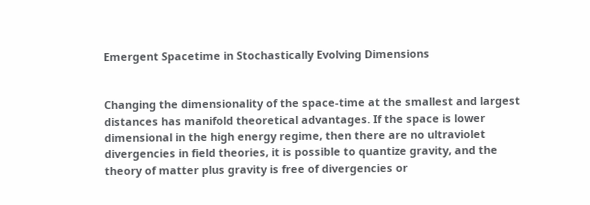Emergent Spacetime in Stochastically Evolving Dimensions


Changing the dimensionality of the space-time at the smallest and largest distances has manifold theoretical advantages. If the space is lower dimensional in the high energy regime, then there are no ultraviolet divergencies in field theories, it is possible to quantize gravity, and the theory of matter plus gravity is free of divergencies or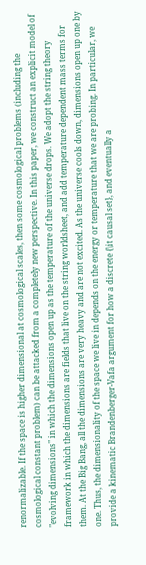renormalizable. If the space is higher dimensional at cosmological scales, then some cosmological problems (including the cosmological constant problem) can be attacked from a completely new perspective. In this paper, we construct an explicit model of "evolving dimensions" in which the dimensions open up as the temperature of the universe drops. We adopt the string theory framework in which the dimensions are fields that live on the string worldsheet, and add temperature dependent mass terms for them. At the Big Bang, all the dimensions are very heavy and are not excited. As the universe cools down, dimensions open up one by one. Thus, the dimensionality of the space we live in depends on the energy or temperature that we are probing. In particular, we provide a kinematic Brandenberger-Vafa argument for how a discrete {\it causal set}, and eventually a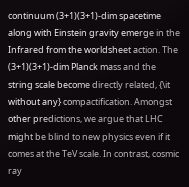continuum (3+1)(3+1)-dim spacetime along with Einstein gravity emerge in the Infrared from the worldsheet action. The (3+1)(3+1)-dim Planck mass and the string scale become directly related, {\it without any} compactification. Amongst other predictions, we argue that LHC might be blind to new physics even if it comes at the TeV scale. In contrast, cosmic ray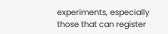experiments, especially those that can register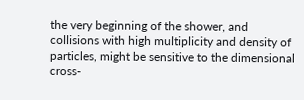the very beginning of the shower, and collisions with high multiplicity and density of particles, might be sensitive to the dimensional cross-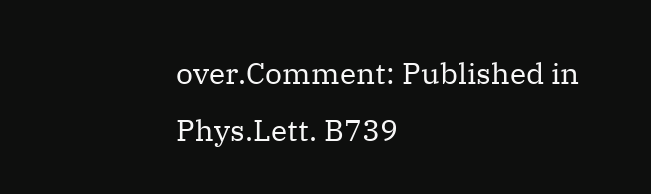over.Comment: Published in Phys.Lett. B739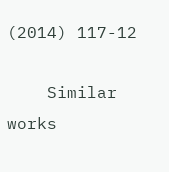(2014) 117-12

    Similar works